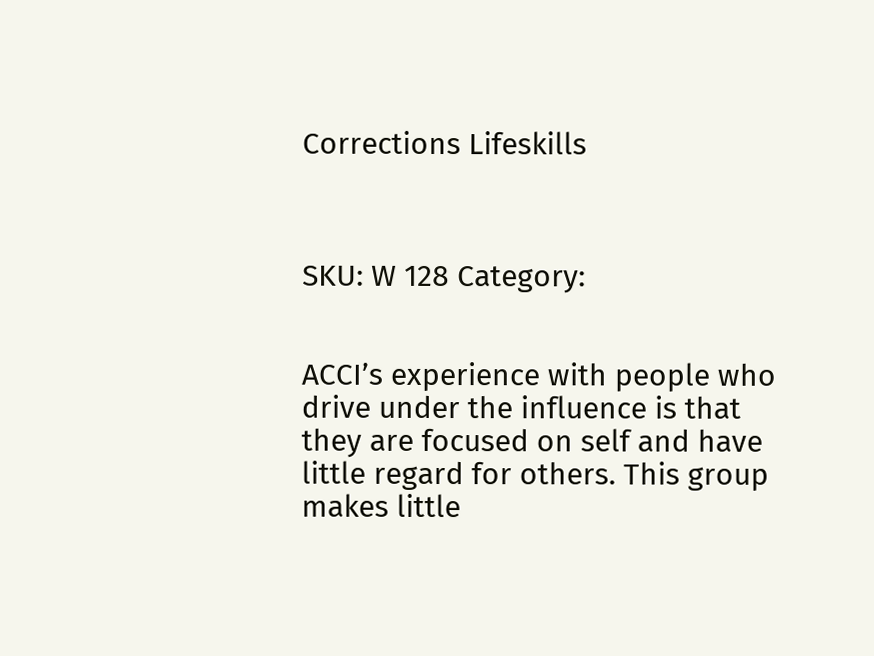Corrections Lifeskills



SKU: W 128 Category:


ACCI’s experience with people who drive under the influence is that they are focused on self and have little regard for others. This group makes little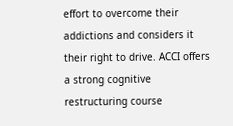effort to overcome their addictions and considers it their right to drive. ACCI offers a strong cognitive restructuring course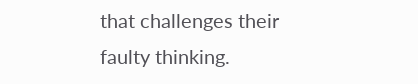that challenges their faulty thinking.